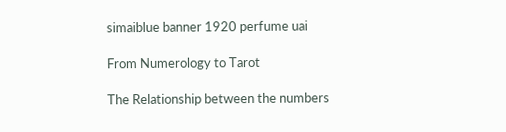simaiblue banner 1920 perfume uai

From Numerology to Tarot

The Relationship between the numbers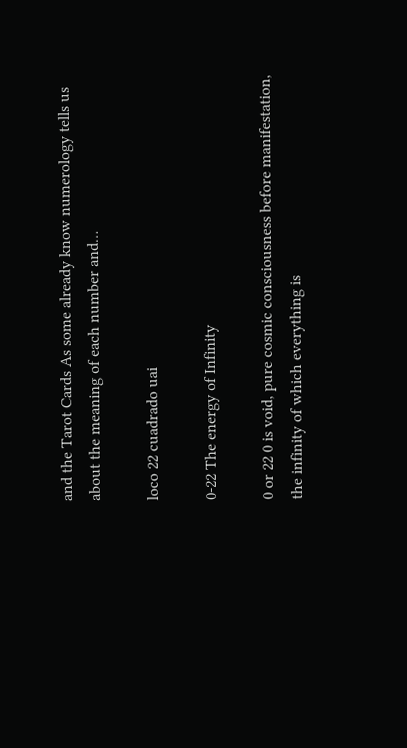and the Tarot Cards As some already know numerology tells us about the meaning of each number and…

loco 22 cuadrado uai

0-22 The energy of Infinity

0 or 22 0 is void, pure cosmic consciousness before manifestation, the infinity of which everything is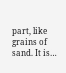part, like grains of sand. It is…